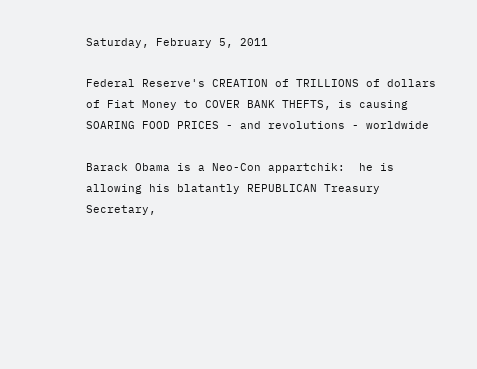Saturday, February 5, 2011

Federal Reserve's CREATION of TRILLIONS of dollars of Fiat Money to COVER BANK THEFTS, is causing SOARING FOOD PRICES - and revolutions - worldwide

Barack Obama is a Neo-Con appartchik:  he is allowing his blatantly REPUBLICAN Treasury Secretary,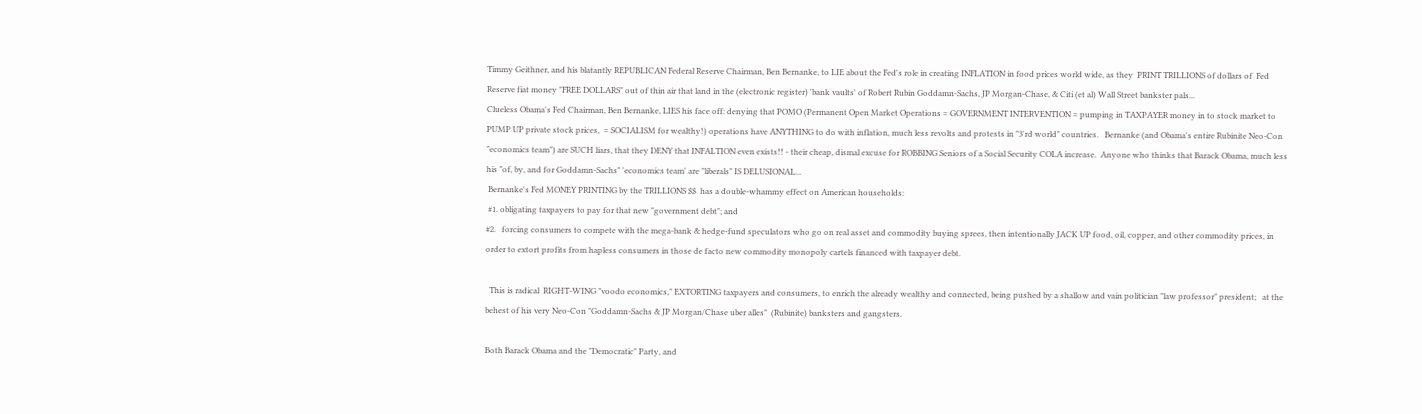Timmy Geithner, and his blatantly REPUBLICAN Federal Reserve Chairman, Ben Bernanke, to LIE about the Fed's role in creating INFLATION in food prices world wide, as they  PRINT TRILLIONS of dollars of  Fed Reserve fiat money "FREE DOLLARS" out of thin air that land in the (electronic register) 'bank vaults' of Robert Rubin Goddamn-Sachs, JP Morgan-Chase, & Citi (et al) Wall Street bankster pals...
Clueless Obama's Fed Chairman, Ben Bernanke, LIES his face off: denying that POMO (Permanent Open Market Operations = GOVERNMENT INTERVENTION = pumping in TAXPAYER money in to stock market to PUMP UP private stock prices,  = SOCIALISM for wealthy!) operations have ANYTHING to do with inflation, much less revolts and protests in "3'rd world" countries.   Bernanke (and Obama's entire Rubinite Neo-Con "economics team") are SUCH liars, that they DENY that INFALTION even exists!! - their cheap, dismal excuse for ROBBING Seniors of a Social Security COLA increase.  Anyone who thinks that Barack Obama, much less his "of, by, and for Goddamn-Sachs" 'economics team' are "liberals" IS DELUSIONAL...
 Bernanke's Fed MONEY PRINTING by the TRILLIONS $$  has a double-whammy effect on American households:
 #1. obligating taxpayers to pay for that new "government debt"; and
#2.   forcing consumers to compete with the mega-bank & hedge-fund speculators who go on real asset and commodity buying sprees, then intentionally JACK UP food, oil, copper, and other commodity prices, in order to extort profits from hapless consumers in those de facto new commodity monopoly cartels financed with taxpayer debt.

  This is radical  RIGHT-WING "voodo economics," EXTORTING taxpayers and consumers, to enrich the already wealthy and connected, being pushed by a shallow and vain politician "law professor" president;   at the behest of his very Neo-Con "Goddamn-Sachs & JP Morgan/Chase uber alles"  (Rubinite) banksters and gangsters.

Both Barack Obama and the "Democratic" Party, and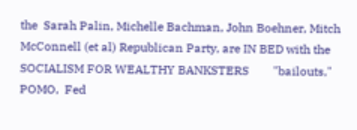the  Sarah Palin, Michelle Bachman, John Boehner, Mitch McConnell (et al) Republican Party, are IN BED with the SOCIALISM FOR WEALTHY BANKSTERS        "bailouts," POMO,  Fed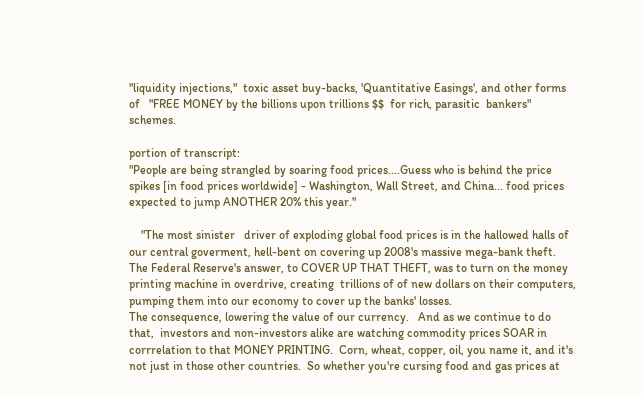"liquidity injections,"  toxic asset buy-backs, 'Quantitative Easings', and other forms of   "FREE MONEY by the billions upon trillions $$  for rich, parasitic  bankers" schemes.

portion of transcript:
"People are being strangled by soaring food prices....Guess who is behind the price spikes [in food prices worldwide] - Washington, Wall Street, and China... food prices expected to jump ANOTHER 20% this year."

    "The most sinister   driver of exploding global food prices is in the hallowed halls of our central goverment, hell-bent on covering up 2008's massive mega-bank theft.   The Federal Reserve's answer, to COVER UP THAT THEFT, was to turn on the money printing machine in overdrive, creating  trillions of of new dollars on their computers, pumping them into our economy to cover up the banks' losses.
The consequence, lowering the value of our currency.   And as we continue to do that,  investors and non-investors alike are watching commodity prices SOAR in corrrelation to that MONEY PRINTING.  Corn, wheat, copper, oil, you name it, and it's not just in those other countries.  So whether you're cursing food and gas prices at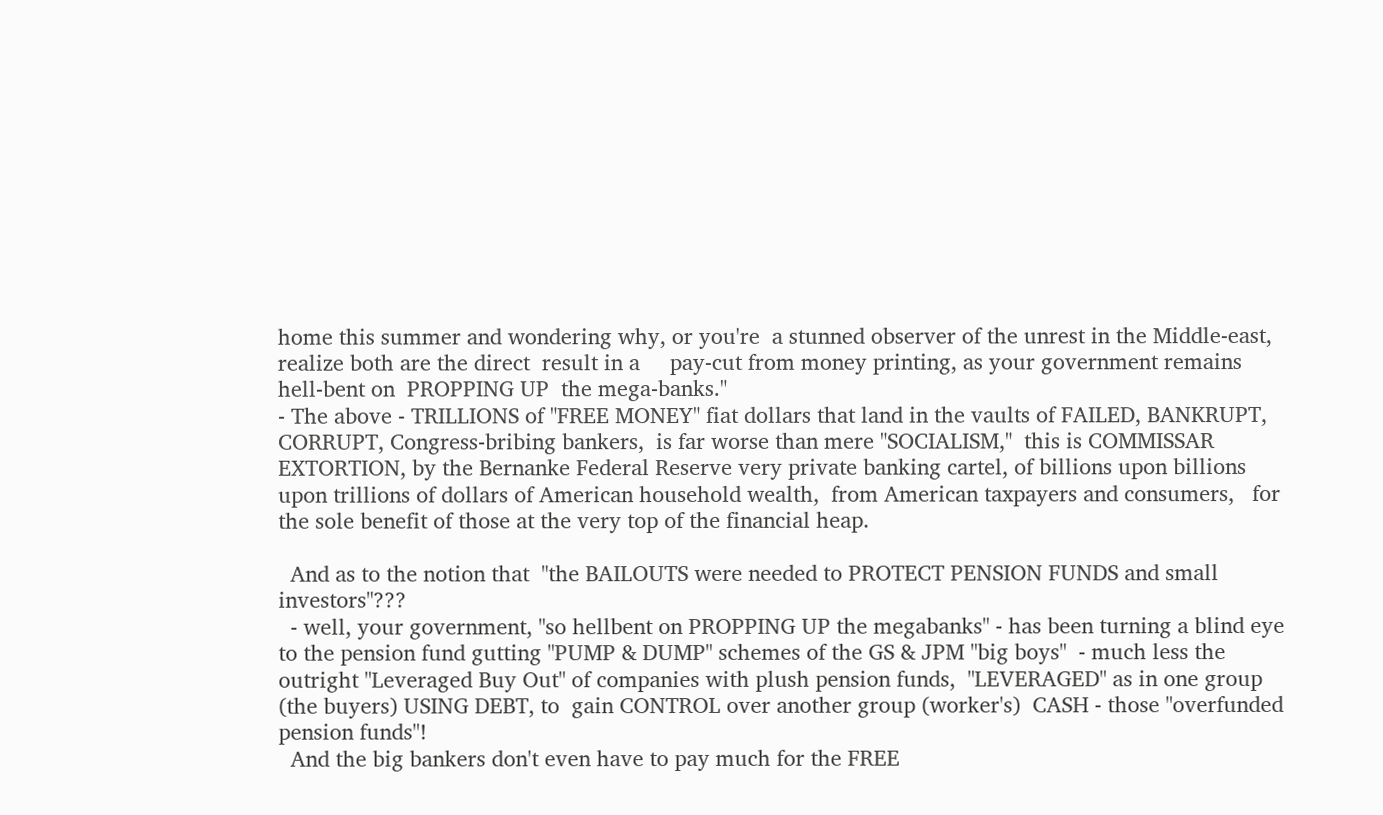home this summer and wondering why, or you're  a stunned observer of the unrest in the Middle-east,  realize both are the direct  result in a     pay-cut from money printing, as your government remains hell-bent on  PROPPING UP  the mega-banks."
- The above - TRILLIONS of "FREE MONEY" fiat dollars that land in the vaults of FAILED, BANKRUPT, CORRUPT, Congress-bribing bankers,  is far worse than mere "SOCIALISM,"  this is COMMISSAR EXTORTION, by the Bernanke Federal Reserve very private banking cartel, of billions upon billions upon trillions of dollars of American household wealth,  from American taxpayers and consumers,   for the sole benefit of those at the very top of the financial heap.

  And as to the notion that  "the BAILOUTS were needed to PROTECT PENSION FUNDS and small investors"???
  - well, your government, "so hellbent on PROPPING UP the megabanks" - has been turning a blind eye to the pension fund gutting "PUMP & DUMP" schemes of the GS & JPM "big boys"  - much less the outright "Leveraged Buy Out" of companies with plush pension funds,  "LEVERAGED" as in one group (the buyers) USING DEBT, to  gain CONTROL over another group (worker's)  CASH - those "overfunded pension funds"!
  And the big bankers don't even have to pay much for the FREE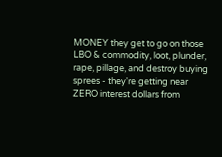MONEY they get to go on those LBO & commodity, loot, plunder, rape, pillage, and destroy buying sprees - they're getting near ZERO interest dollars from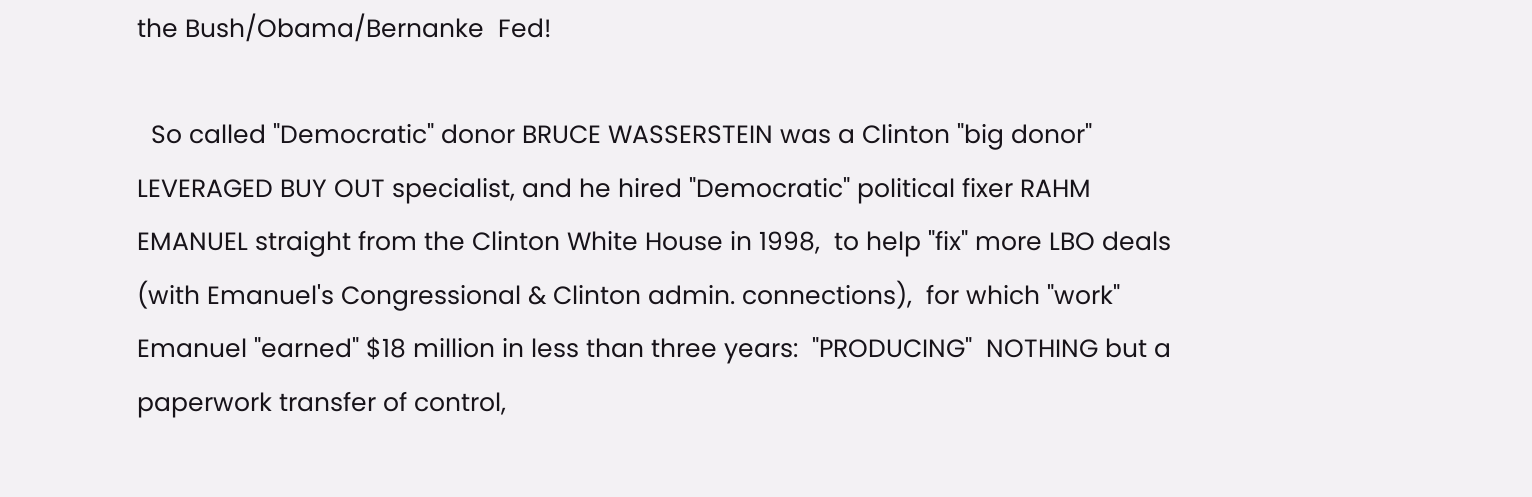the Bush/Obama/Bernanke  Fed!

  So called "Democratic" donor BRUCE WASSERSTEIN was a Clinton "big donor" LEVERAGED BUY OUT specialist, and he hired "Democratic" political fixer RAHM EMANUEL straight from the Clinton White House in 1998,  to help "fix" more LBO deals (with Emanuel's Congressional & Clinton admin. connections),  for which "work" Emanuel "earned" $18 million in less than three years:  "PRODUCING"  NOTHING but a paperwork transfer of control,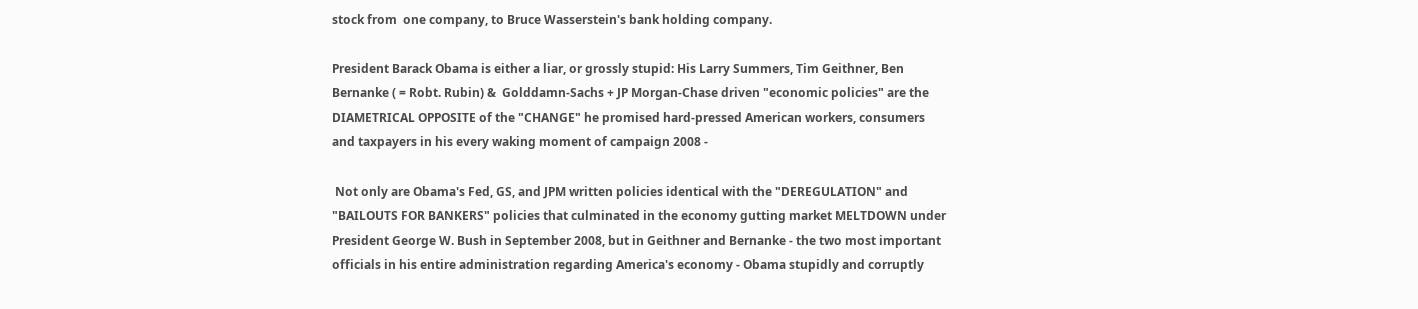stock from  one company, to Bruce Wasserstein's bank holding company.

President Barack Obama is either a liar, or grossly stupid: His Larry Summers, Tim Geithner, Ben Bernanke ( = Robt. Rubin) &  Golddamn-Sachs + JP Morgan-Chase driven "economic policies" are the DIAMETRICAL OPPOSITE of the "CHANGE" he promised hard-pressed American workers, consumers and taxpayers in his every waking moment of campaign 2008 -

 Not only are Obama's Fed, GS, and JPM written policies identical with the "DEREGULATION" and "BAILOUTS FOR BANKERS" policies that culminated in the economy gutting market MELTDOWN under President George W. Bush in September 2008, but in Geithner and Bernanke - the two most important officials in his entire administration regarding America's economy - Obama stupidly and corruptly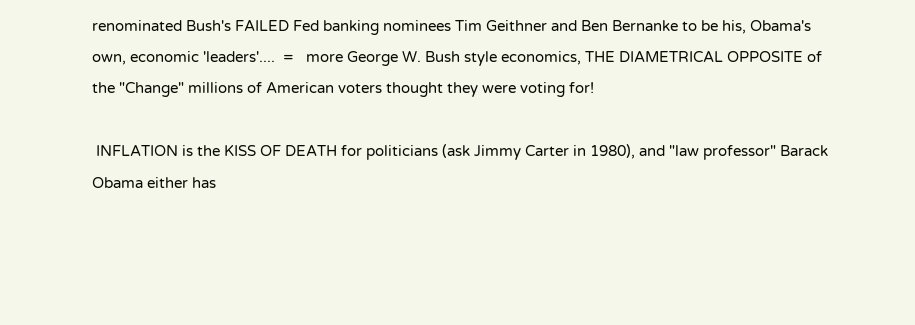renominated Bush's FAILED Fed banking nominees Tim Geithner and Ben Bernanke to be his, Obama's own, economic 'leaders'....  =   more George W. Bush style economics, THE DIAMETRICAL OPPOSITE of the "Change" millions of American voters thought they were voting for!

 INFLATION is the KISS OF DEATH for politicians (ask Jimmy Carter in 1980), and "law professor" Barack Obama either has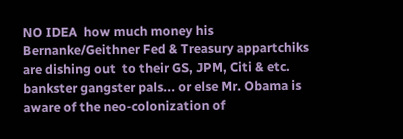NO IDEA  how much money his Bernanke/Geithner Fed & Treasury appartchiks   are dishing out  to their GS, JPM, Citi & etc. bankster gangster pals... or else Mr. Obama is aware of the neo-colonization of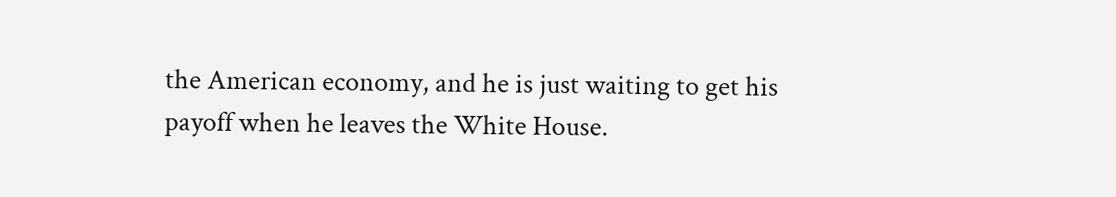the American economy, and he is just waiting to get his payoff when he leaves the White House.